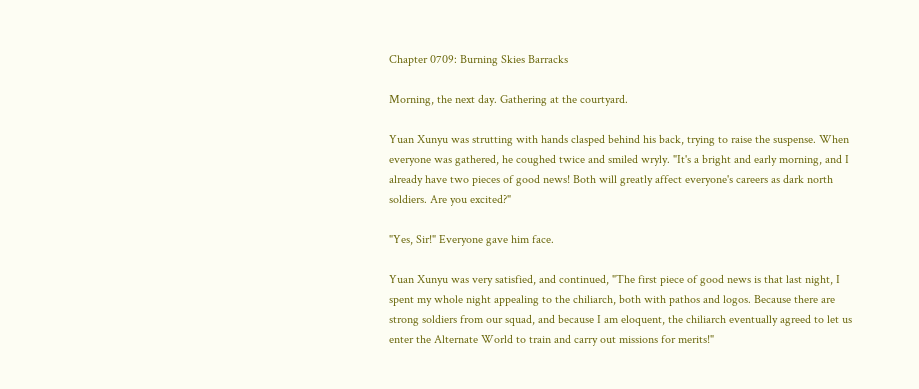Chapter 0709: Burning Skies Barracks

Morning, the next day. Gathering at the courtyard.

Yuan Xunyu was strutting with hands clasped behind his back, trying to raise the suspense. When everyone was gathered, he coughed twice and smiled wryly. "It's a bright and early morning, and I already have two pieces of good news! Both will greatly affect everyone's careers as dark north soldiers. Are you excited?"

"Yes, Sir!" Everyone gave him face.

Yuan Xunyu was very satisfied, and continued, "The first piece of good news is that last night, I spent my whole night appealing to the chiliarch, both with pathos and logos. Because there are strong soldiers from our squad, and because I am eloquent, the chiliarch eventually agreed to let us enter the Alternate World to train and carry out missions for merits!"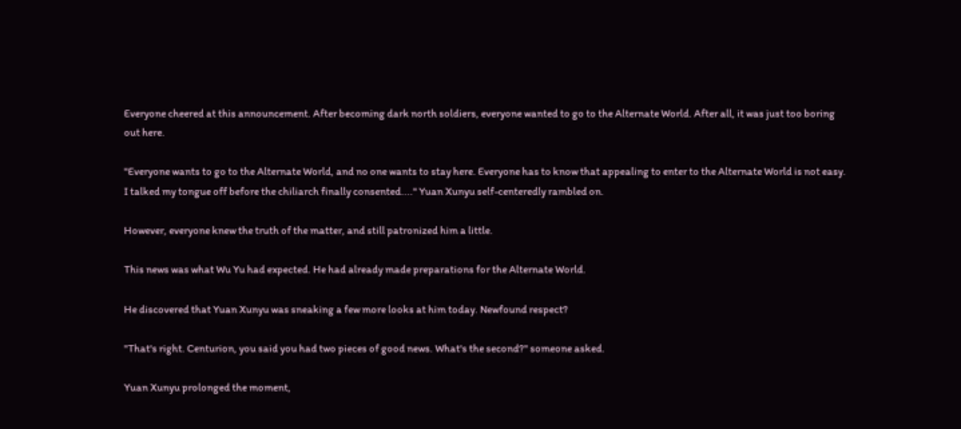Everyone cheered at this announcement. After becoming dark north soldiers, everyone wanted to go to the Alternate World. After all, it was just too boring out here.

"Everyone wants to go to the Alternate World, and no one wants to stay here. Everyone has to know that appealing to enter to the Alternate World is not easy. I talked my tongue off before the chiliarch finally consented...." Yuan Xunyu self-centeredly rambled on.

However, everyone knew the truth of the matter, and still patronized him a little.

This news was what Wu Yu had expected. He had already made preparations for the Alternate World.

He discovered that Yuan Xunyu was sneaking a few more looks at him today. Newfound respect?

"That's right. Centurion, you said you had two pieces of good news. What's the second?" someone asked.

Yuan Xunyu prolonged the moment,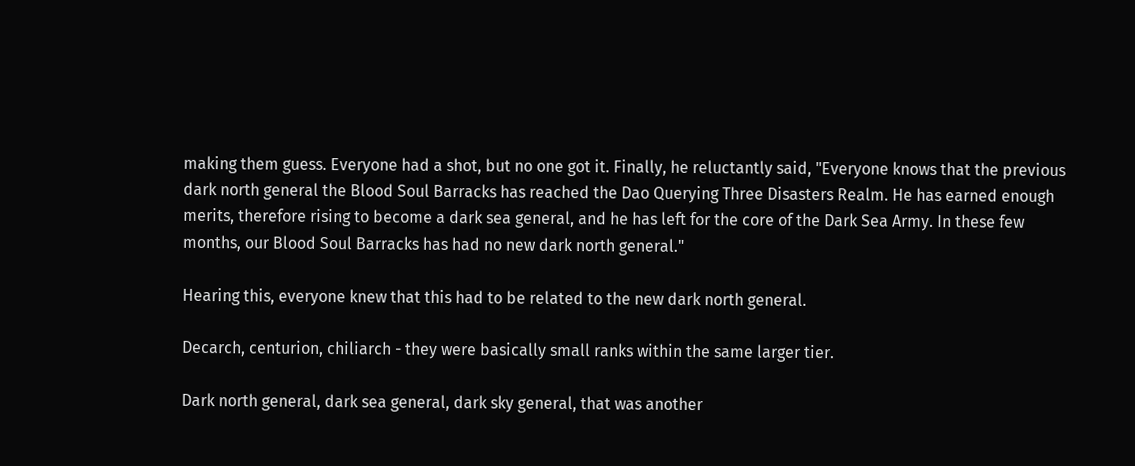making them guess. Everyone had a shot, but no one got it. Finally, he reluctantly said, "Everyone knows that the previous dark north general the Blood Soul Barracks has reached the Dao Querying Three Disasters Realm. He has earned enough merits, therefore rising to become a dark sea general, and he has left for the core of the Dark Sea Army. In these few months, our Blood Soul Barracks has had no new dark north general."

Hearing this, everyone knew that this had to be related to the new dark north general.

Decarch, centurion, chiliarch - they were basically small ranks within the same larger tier.

Dark north general, dark sea general, dark sky general, that was another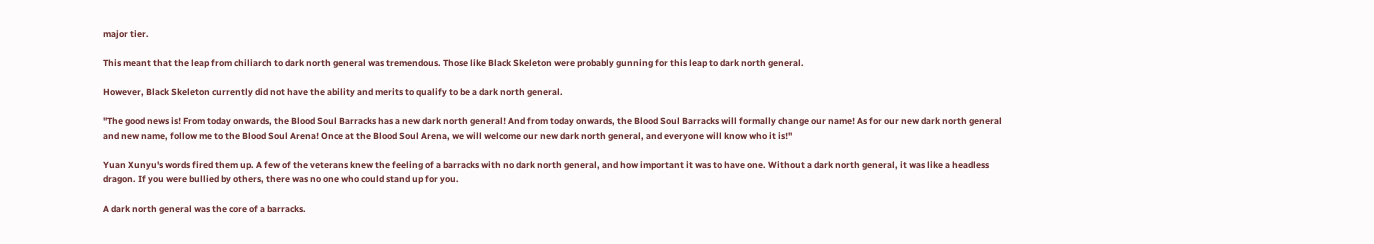major tier.

This meant that the leap from chiliarch to dark north general was tremendous. Those like Black Skeleton were probably gunning for this leap to dark north general.

However, Black Skeleton currently did not have the ability and merits to qualify to be a dark north general.

"The good news is! From today onwards, the Blood Soul Barracks has a new dark north general! And from today onwards, the Blood Soul Barracks will formally change our name! As for our new dark north general and new name, follow me to the Blood Soul Arena! Once at the Blood Soul Arena, we will welcome our new dark north general, and everyone will know who it is!"

Yuan Xunyu's words fired them up. A few of the veterans knew the feeling of a barracks with no dark north general, and how important it was to have one. Without a dark north general, it was like a headless dragon. If you were bullied by others, there was no one who could stand up for you.

A dark north general was the core of a barracks.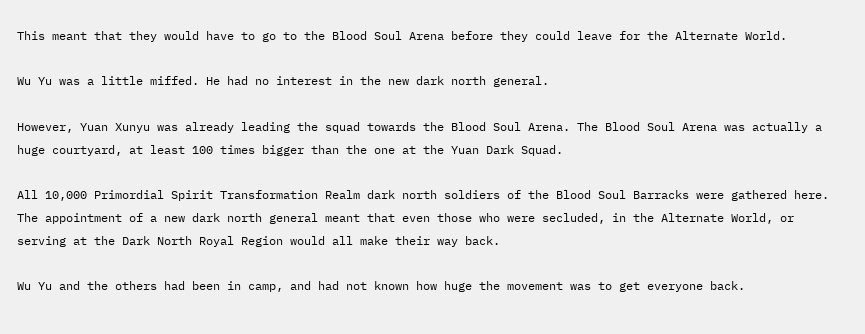This meant that they would have to go to the Blood Soul Arena before they could leave for the Alternate World.

Wu Yu was a little miffed. He had no interest in the new dark north general.

However, Yuan Xunyu was already leading the squad towards the Blood Soul Arena. The Blood Soul Arena was actually a huge courtyard, at least 100 times bigger than the one at the Yuan Dark Squad.

All 10,000 Primordial Spirit Transformation Realm dark north soldiers of the Blood Soul Barracks were gathered here. The appointment of a new dark north general meant that even those who were secluded, in the Alternate World, or serving at the Dark North Royal Region would all make their way back.

Wu Yu and the others had been in camp, and had not known how huge the movement was to get everyone back.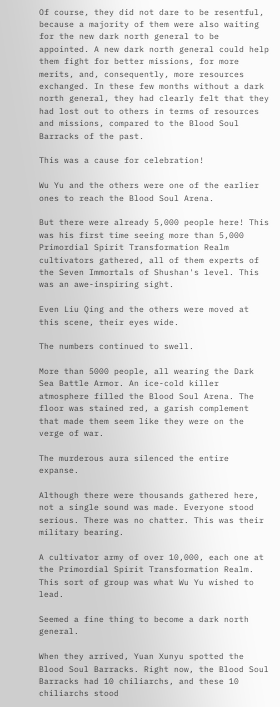Of course, they did not dare to be resentful, because a majority of them were also waiting for the new dark north general to be appointed. A new dark north general could help them fight for better missions, for more merits, and, consequently, more resources exchanged. In these few months without a dark north general, they had clearly felt that they had lost out to others in terms of resources and missions, compared to the Blood Soul Barracks of the past.

This was a cause for celebration!

Wu Yu and the others were one of the earlier ones to reach the Blood Soul Arena.

But there were already 5,000 people here! This was his first time seeing more than 5,000 Primordial Spirit Transformation Realm cultivators gathered, all of them experts of the Seven Immortals of Shushan's level. This was an awe-inspiring sight.

Even Liu Qing and the others were moved at this scene, their eyes wide.

The numbers continued to swell.

More than 5000 people, all wearing the Dark Sea Battle Armor. An ice-cold killer atmosphere filled the Blood Soul Arena. The floor was stained red, a garish complement that made them seem like they were on the verge of war.

The murderous aura silenced the entire expanse.

Although there were thousands gathered here, not a single sound was made. Everyone stood serious. There was no chatter. This was their military bearing.

A cultivator army of over 10,000, each one at the Primordial Spirit Transformation Realm. This sort of group was what Wu Yu wished to lead.

Seemed a fine thing to become a dark north general.

When they arrived, Yuan Xunyu spotted the Blood Soul Barracks. Right now, the Blood Soul Barracks had 10 chiliarchs, and these 10 chiliarchs stood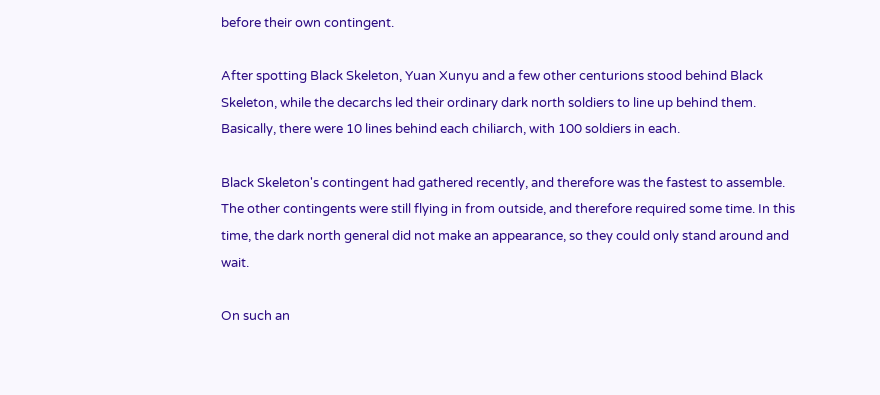before their own contingent.

After spotting Black Skeleton, Yuan Xunyu and a few other centurions stood behind Black Skeleton, while the decarchs led their ordinary dark north soldiers to line up behind them. Basically, there were 10 lines behind each chiliarch, with 100 soldiers in each.

Black Skeleton's contingent had gathered recently, and therefore was the fastest to assemble. The other contingents were still flying in from outside, and therefore required some time. In this time, the dark north general did not make an appearance, so they could only stand around and wait.

On such an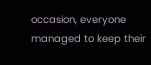occasion, everyone managed to keep their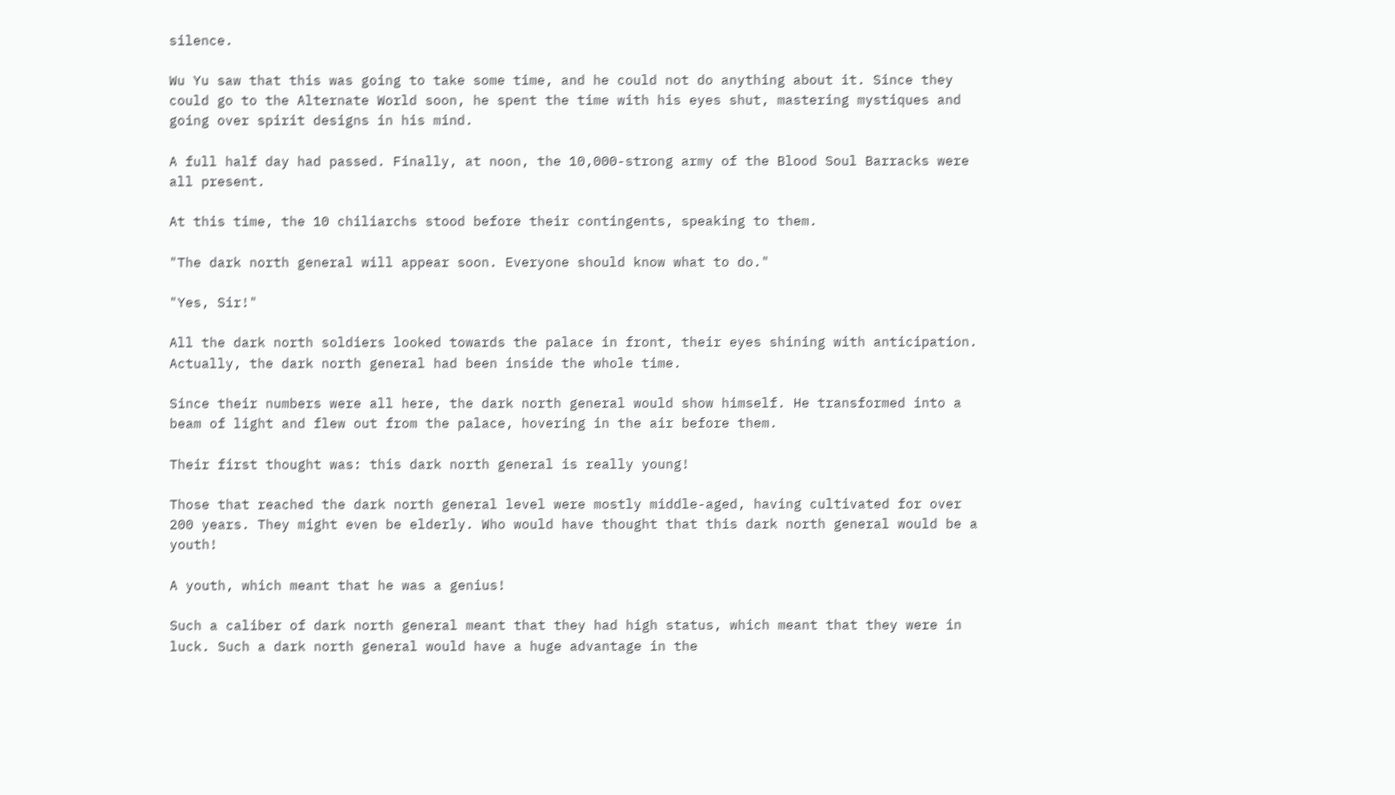silence.

Wu Yu saw that this was going to take some time, and he could not do anything about it. Since they could go to the Alternate World soon, he spent the time with his eyes shut, mastering mystiques and going over spirit designs in his mind.

A full half day had passed. Finally, at noon, the 10,000-strong army of the Blood Soul Barracks were all present.

At this time, the 10 chiliarchs stood before their contingents, speaking to them.

"The dark north general will appear soon. Everyone should know what to do."

"Yes, Sir!"

All the dark north soldiers looked towards the palace in front, their eyes shining with anticipation. Actually, the dark north general had been inside the whole time.

Since their numbers were all here, the dark north general would show himself. He transformed into a beam of light and flew out from the palace, hovering in the air before them.

Their first thought was: this dark north general is really young!

Those that reached the dark north general level were mostly middle-aged, having cultivated for over 200 years. They might even be elderly. Who would have thought that this dark north general would be a youth!

A youth, which meant that he was a genius!

Such a caliber of dark north general meant that they had high status, which meant that they were in luck. Such a dark north general would have a huge advantage in the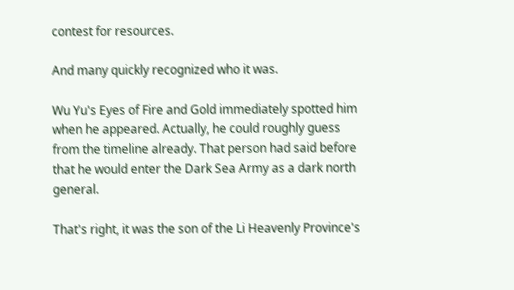contest for resources.

And many quickly recognized who it was.

Wu Yu's Eyes of Fire and Gold immediately spotted him when he appeared. Actually, he could roughly guess from the timeline already. That person had said before that he would enter the Dark Sea Army as a dark north general.

That's right, it was the son of the Li Heavenly Province's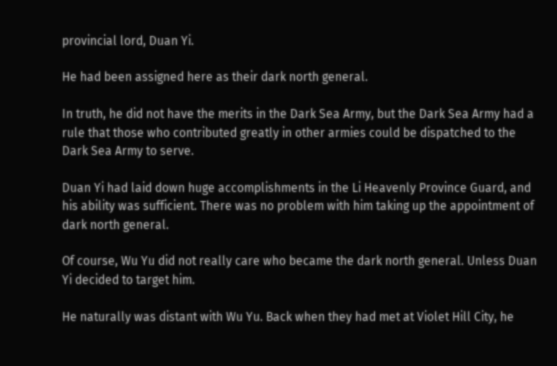provincial lord, Duan Yi.

He had been assigned here as their dark north general.

In truth, he did not have the merits in the Dark Sea Army, but the Dark Sea Army had a rule that those who contributed greatly in other armies could be dispatched to the Dark Sea Army to serve.

Duan Yi had laid down huge accomplishments in the Li Heavenly Province Guard, and his ability was sufficient. There was no problem with him taking up the appointment of dark north general.

Of course, Wu Yu did not really care who became the dark north general. Unless Duan Yi decided to target him.

He naturally was distant with Wu Yu. Back when they had met at Violet Hill City, he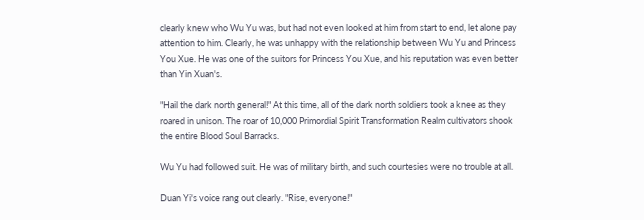clearly knew who Wu Yu was, but had not even looked at him from start to end, let alone pay attention to him. Clearly, he was unhappy with the relationship between Wu Yu and Princess You Xue. He was one of the suitors for Princess You Xue, and his reputation was even better than Yin Xuan's.

"Hail the dark north general!" At this time, all of the dark north soldiers took a knee as they roared in unison. The roar of 10,000 Primordial Spirit Transformation Realm cultivators shook the entire Blood Soul Barracks.

Wu Yu had followed suit. He was of military birth, and such courtesies were no trouble at all.

Duan Yi's voice rang out clearly. "Rise, everyone!"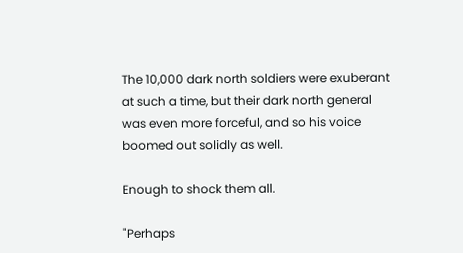The 10,000 dark north soldiers were exuberant at such a time, but their dark north general was even more forceful, and so his voice boomed out solidly as well.

Enough to shock them all.

"Perhaps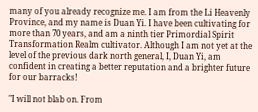many of you already recognize me. I am from the Li Heavenly Province, and my name is Duan Yi. I have been cultivating for more than 70 years, and am a ninth tier Primordial Spirit Transformation Realm cultivator. Although I am not yet at the level of the previous dark north general, I, Duan Yi, am confident in creating a better reputation and a brighter future for our barracks!

"I will not blab on. From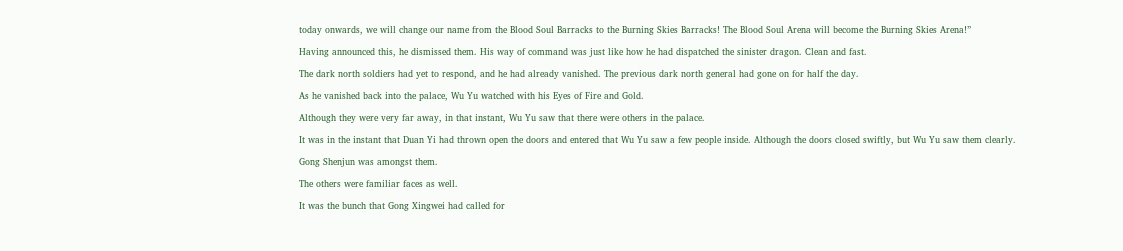today onwards, we will change our name from the Blood Soul Barracks to the Burning Skies Barracks! The Blood Soul Arena will become the Burning Skies Arena!”

Having announced this, he dismissed them. His way of command was just like how he had dispatched the sinister dragon. Clean and fast.

The dark north soldiers had yet to respond, and he had already vanished. The previous dark north general had gone on for half the day.

As he vanished back into the palace, Wu Yu watched with his Eyes of Fire and Gold.

Although they were very far away, in that instant, Wu Yu saw that there were others in the palace.

It was in the instant that Duan Yi had thrown open the doors and entered that Wu Yu saw a few people inside. Although the doors closed swiftly, but Wu Yu saw them clearly.

Gong Shenjun was amongst them.

The others were familiar faces as well.

It was the bunch that Gong Xingwei had called for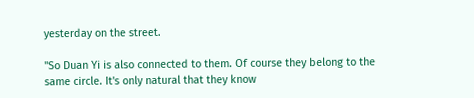yesterday on the street.

"So Duan Yi is also connected to them. Of course they belong to the same circle. It's only natural that they know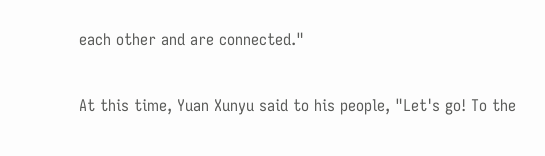each other and are connected."

At this time, Yuan Xunyu said to his people, "Let's go! To the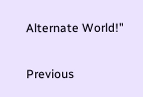Alternate World!"


Previous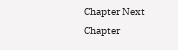Chapter Next Chapter